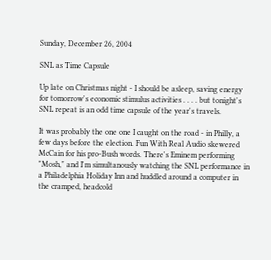Sunday, December 26, 2004

SNL as Time Capsule

Up late on Christmas night - I should be asleep, saving energy for tomorrow's economic stimulus activities . . . . but tonight's SNL repeat is an odd time capsule of the year's travels.

It was probably the one one I caught on the road - in Philly, a few days before the election. Fun With Real Audio skewered McCain for his pro-Bush words. There's Eminem performing "Mosh," and I'm simultanously watching the SNL performance in a Philadelphia Holiday Inn and huddled around a computer in the cramped, headcold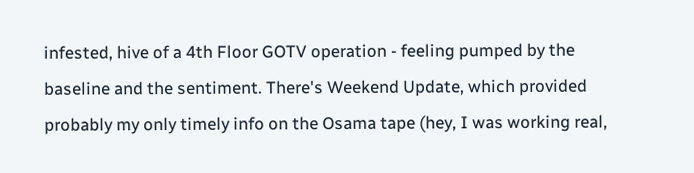infested, hive of a 4th Floor GOTV operation - feeling pumped by the baseline and the sentiment. There's Weekend Update, which provided probably my only timely info on the Osama tape (hey, I was working real,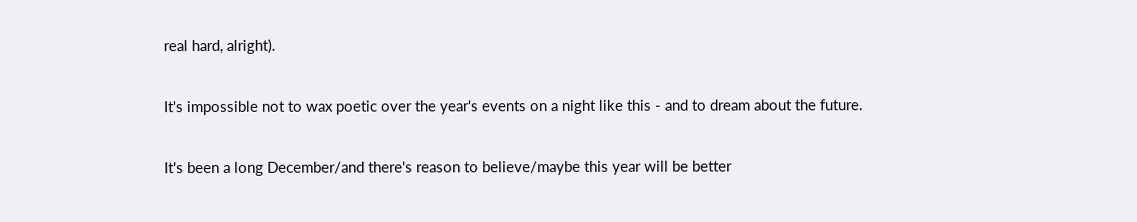real hard, alright).

It's impossible not to wax poetic over the year's events on a night like this - and to dream about the future.

It's been a long December/and there's reason to believe/maybe this year will be better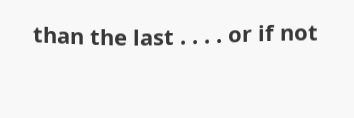than the last . . . . or if not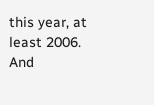this year, at least 2006. And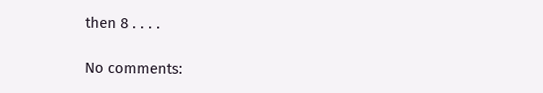then 8 . . . .

No comments: